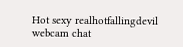Hot sexy realhotfallingdevil webcam chat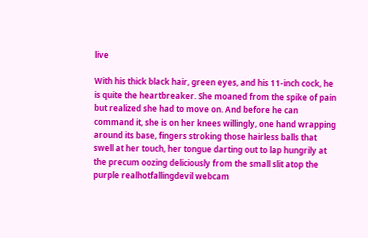live

With his thick black hair, green eyes, and his 11-inch cock, he is quite the heartbreaker. She moaned from the spike of pain but realized she had to move on. And before he can command it, she is on her knees willingly, one hand wrapping around its base, fingers stroking those hairless balls that swell at her touch, her tongue darting out to lap hungrily at the precum oozing deliciously from the small slit atop the purple realhotfallingdevil webcam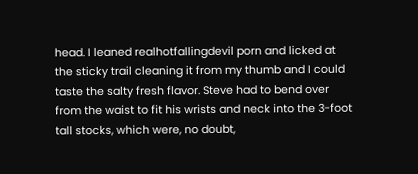head. I leaned realhotfallingdevil porn and licked at the sticky trail cleaning it from my thumb and I could taste the salty fresh flavor. Steve had to bend over from the waist to fit his wrists and neck into the 3-foot tall stocks, which were, no doubt,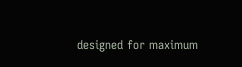designed for maximum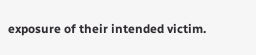exposure of their intended victim.